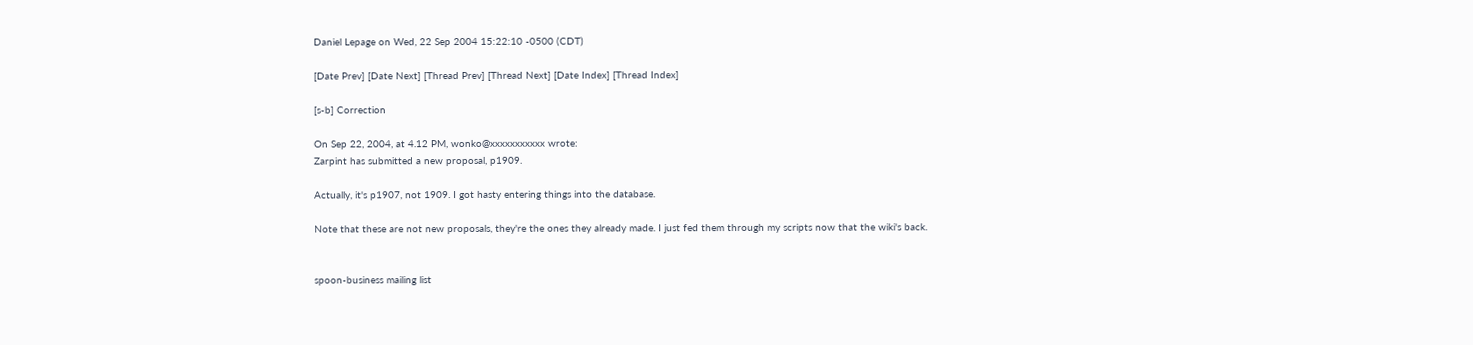Daniel Lepage on Wed, 22 Sep 2004 15:22:10 -0500 (CDT)

[Date Prev] [Date Next] [Thread Prev] [Thread Next] [Date Index] [Thread Index]

[s-b] Correction

On Sep 22, 2004, at 4.12 PM, wonko@xxxxxxxxxxx wrote:
Zarpint has submitted a new proposal, p1909.

Actually, it's p1907, not 1909. I got hasty entering things into the database.

Note that these are not new proposals, they're the ones they already made. I just fed them through my scripts now that the wiki's back.


spoon-business mailing list